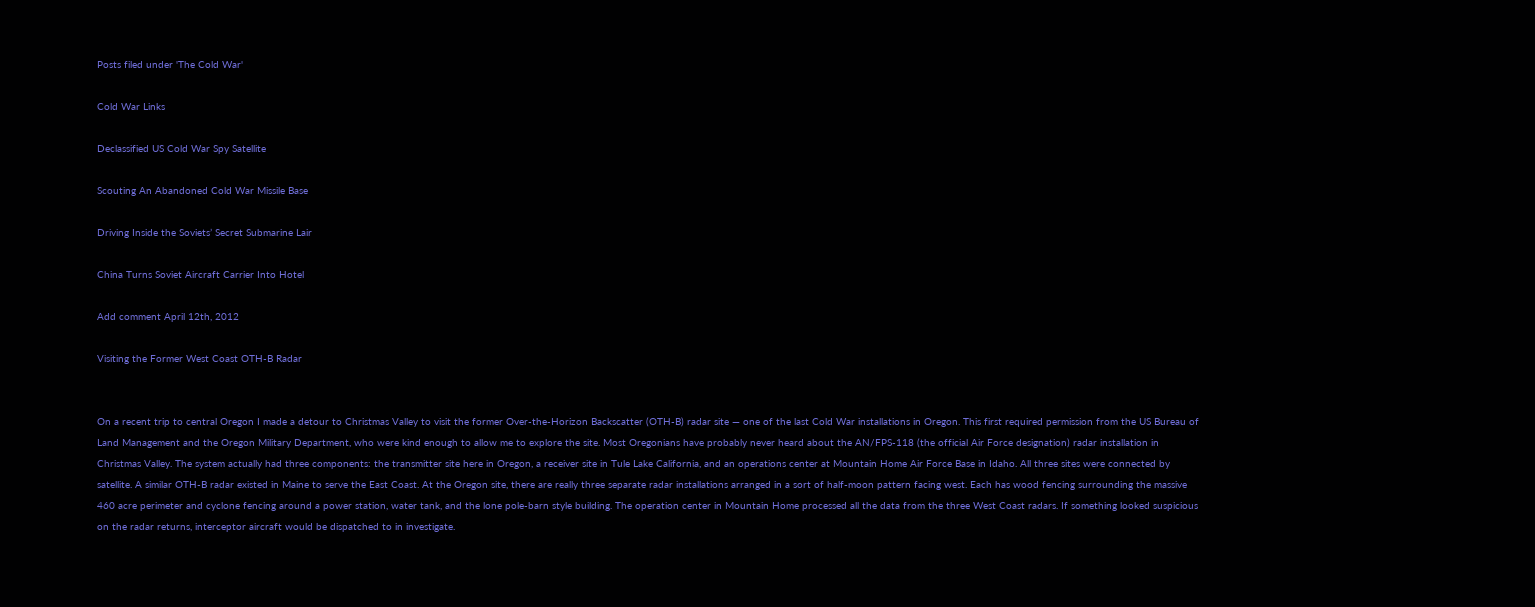Posts filed under 'The Cold War'

Cold War Links

Declassified US Cold War Spy Satellite

Scouting An Abandoned Cold War Missile Base

Driving Inside the Soviets’ Secret Submarine Lair

China Turns Soviet Aircraft Carrier Into Hotel

Add comment April 12th, 2012

Visiting the Former West Coast OTH-B Radar


On a recent trip to central Oregon I made a detour to Christmas Valley to visit the former Over-the-Horizon Backscatter (OTH-B) radar site — one of the last Cold War installations in Oregon. This first required permission from the US Bureau of Land Management and the Oregon Military Department, who were kind enough to allow me to explore the site. Most Oregonians have probably never heard about the AN/FPS-118 (the official Air Force designation) radar installation in Christmas Valley. The system actually had three components: the transmitter site here in Oregon, a receiver site in Tule Lake California, and an operations center at Mountain Home Air Force Base in Idaho. All three sites were connected by satellite. A similar OTH-B radar existed in Maine to serve the East Coast. At the Oregon site, there are really three separate radar installations arranged in a sort of half-moon pattern facing west. Each has wood fencing surrounding the massive 460 acre perimeter and cyclone fencing around a power station, water tank, and the lone pole-barn style building. The operation center in Mountain Home processed all the data from the three West Coast radars. If something looked suspicious on the radar returns, interceptor aircraft would be dispatched to in investigate.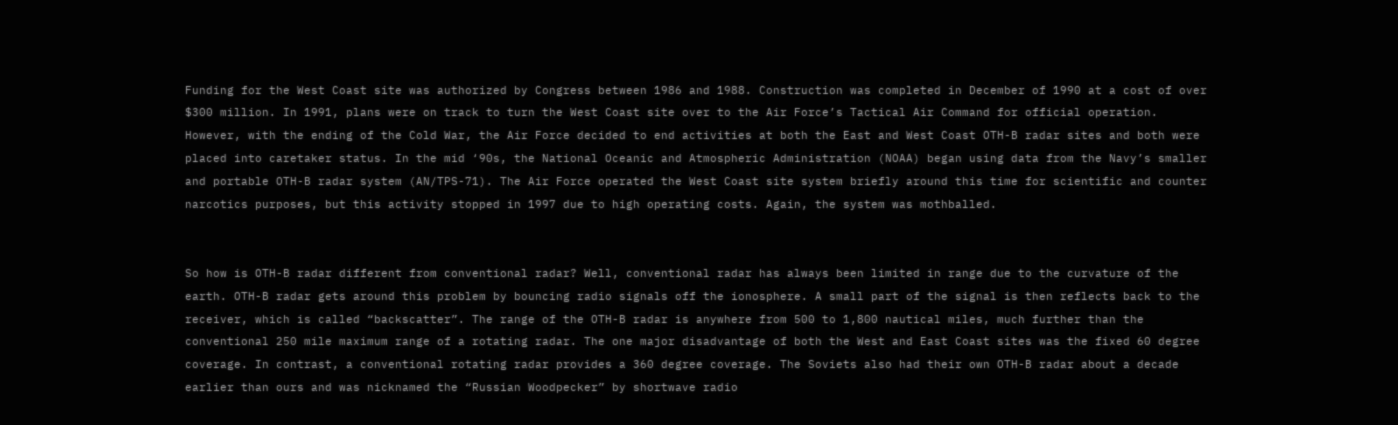Funding for the West Coast site was authorized by Congress between 1986 and 1988. Construction was completed in December of 1990 at a cost of over $300 million. In 1991, plans were on track to turn the West Coast site over to the Air Force’s Tactical Air Command for official operation. However, with the ending of the Cold War, the Air Force decided to end activities at both the East and West Coast OTH-B radar sites and both were placed into caretaker status. In the mid ‘90s, the National Oceanic and Atmospheric Administration (NOAA) began using data from the Navy’s smaller and portable OTH-B radar system (AN/TPS-71). The Air Force operated the West Coast site system briefly around this time for scientific and counter narcotics purposes, but this activity stopped in 1997 due to high operating costs. Again, the system was mothballed.


So how is OTH-B radar different from conventional radar? Well, conventional radar has always been limited in range due to the curvature of the earth. OTH-B radar gets around this problem by bouncing radio signals off the ionosphere. A small part of the signal is then reflects back to the receiver, which is called “backscatter”. The range of the OTH-B radar is anywhere from 500 to 1,800 nautical miles, much further than the conventional 250 mile maximum range of a rotating radar. The one major disadvantage of both the West and East Coast sites was the fixed 60 degree coverage. In contrast, a conventional rotating radar provides a 360 degree coverage. The Soviets also had their own OTH-B radar about a decade earlier than ours and was nicknamed the “Russian Woodpecker” by shortwave radio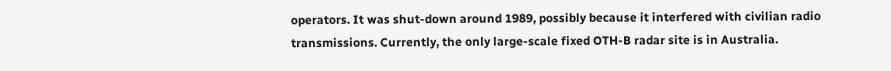operators. It was shut-down around 1989, possibly because it interfered with civilian radio transmissions. Currently, the only large-scale fixed OTH-B radar site is in Australia.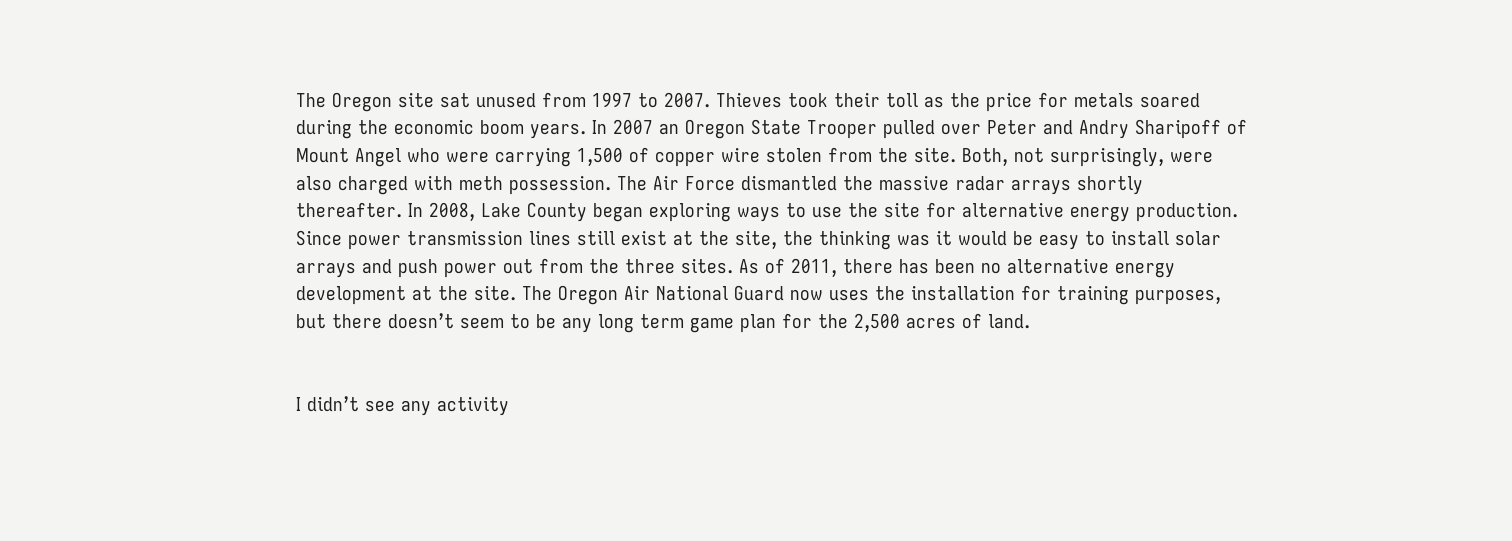The Oregon site sat unused from 1997 to 2007. Thieves took their toll as the price for metals soared during the economic boom years. In 2007 an Oregon State Trooper pulled over Peter and Andry Sharipoff of Mount Angel who were carrying 1,500 of copper wire stolen from the site. Both, not surprisingly, were also charged with meth possession. The Air Force dismantled the massive radar arrays shortly thereafter. In 2008, Lake County began exploring ways to use the site for alternative energy production. Since power transmission lines still exist at the site, the thinking was it would be easy to install solar arrays and push power out from the three sites. As of 2011, there has been no alternative energy development at the site. The Oregon Air National Guard now uses the installation for training purposes, but there doesn’t seem to be any long term game plan for the 2,500 acres of land.


I didn’t see any activity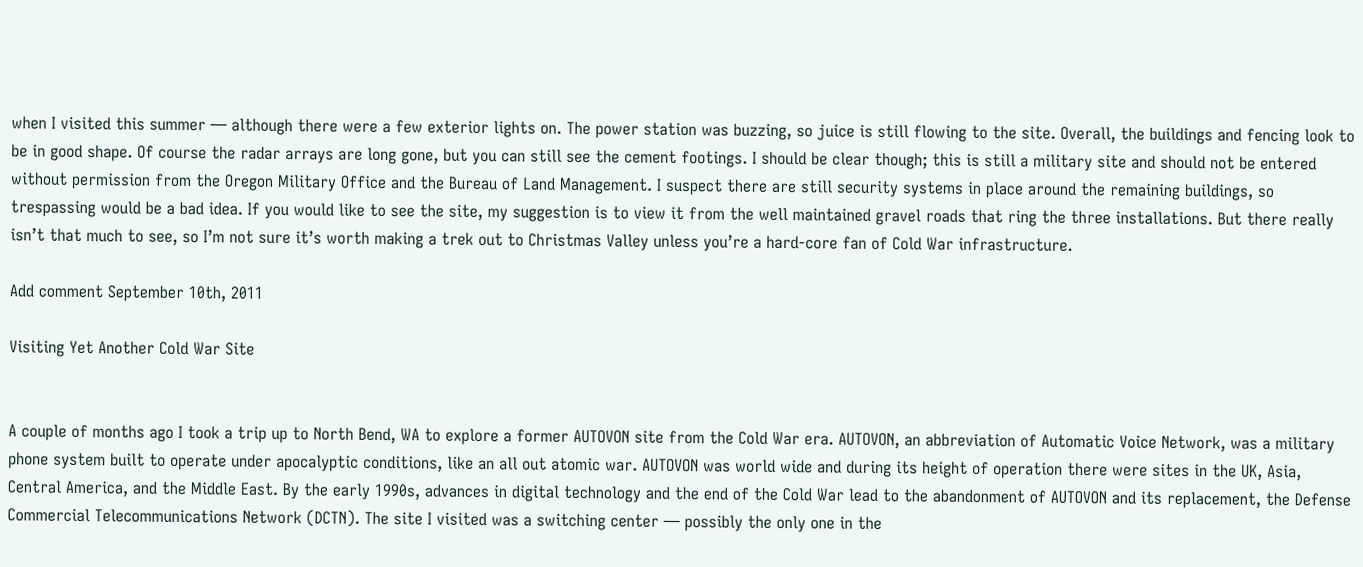when I visited this summer — although there were a few exterior lights on. The power station was buzzing, so juice is still flowing to the site. Overall, the buildings and fencing look to be in good shape. Of course the radar arrays are long gone, but you can still see the cement footings. I should be clear though; this is still a military site and should not be entered without permission from the Oregon Military Office and the Bureau of Land Management. I suspect there are still security systems in place around the remaining buildings, so trespassing would be a bad idea. If you would like to see the site, my suggestion is to view it from the well maintained gravel roads that ring the three installations. But there really isn’t that much to see, so I’m not sure it’s worth making a trek out to Christmas Valley unless you’re a hard-core fan of Cold War infrastructure.

Add comment September 10th, 2011

Visiting Yet Another Cold War Site


A couple of months ago I took a trip up to North Bend, WA to explore a former AUTOVON site from the Cold War era. AUTOVON, an abbreviation of Automatic Voice Network, was a military phone system built to operate under apocalyptic conditions, like an all out atomic war. AUTOVON was world wide and during its height of operation there were sites in the UK, Asia, Central America, and the Middle East. By the early 1990s, advances in digital technology and the end of the Cold War lead to the abandonment of AUTOVON and its replacement, the Defense Commercial Telecommunications Network (DCTN). The site I visited was a switching center — possibly the only one in the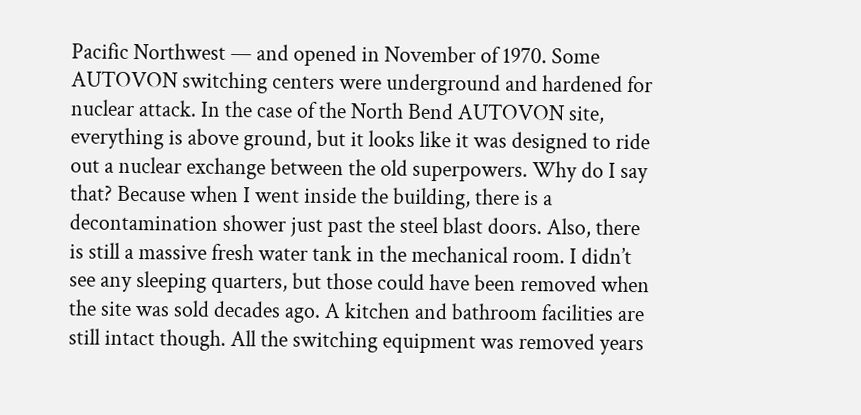Pacific Northwest — and opened in November of 1970. Some AUTOVON switching centers were underground and hardened for nuclear attack. In the case of the North Bend AUTOVON site, everything is above ground, but it looks like it was designed to ride out a nuclear exchange between the old superpowers. Why do I say that? Because when I went inside the building, there is a decontamination shower just past the steel blast doors. Also, there is still a massive fresh water tank in the mechanical room. I didn’t see any sleeping quarters, but those could have been removed when the site was sold decades ago. A kitchen and bathroom facilities are still intact though. All the switching equipment was removed years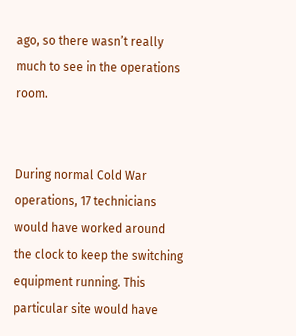ago, so there wasn’t really much to see in the operations room.


During normal Cold War operations, 17 technicians would have worked around the clock to keep the switching equipment running. This particular site would have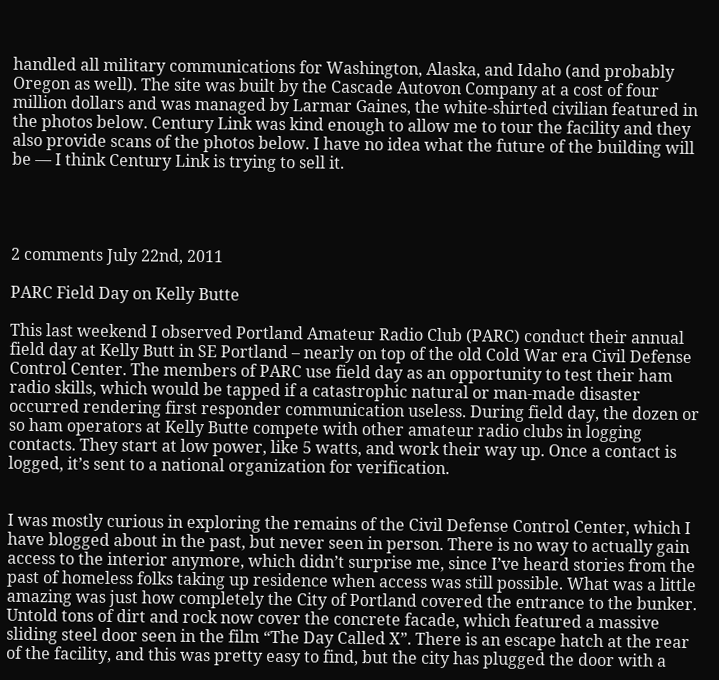handled all military communications for Washington, Alaska, and Idaho (and probably Oregon as well). The site was built by the Cascade Autovon Company at a cost of four million dollars and was managed by Larmar Gaines, the white-shirted civilian featured in the photos below. Century Link was kind enough to allow me to tour the facility and they also provide scans of the photos below. I have no idea what the future of the building will be — I think Century Link is trying to sell it.




2 comments July 22nd, 2011

PARC Field Day on Kelly Butte

This last weekend I observed Portland Amateur Radio Club (PARC) conduct their annual field day at Kelly Butt in SE Portland – nearly on top of the old Cold War era Civil Defense Control Center. The members of PARC use field day as an opportunity to test their ham radio skills, which would be tapped if a catastrophic natural or man-made disaster occurred rendering first responder communication useless. During field day, the dozen or so ham operators at Kelly Butte compete with other amateur radio clubs in logging contacts. They start at low power, like 5 watts, and work their way up. Once a contact is logged, it’s sent to a national organization for verification.


I was mostly curious in exploring the remains of the Civil Defense Control Center, which I have blogged about in the past, but never seen in person. There is no way to actually gain access to the interior anymore, which didn’t surprise me, since I’ve heard stories from the past of homeless folks taking up residence when access was still possible. What was a little amazing was just how completely the City of Portland covered the entrance to the bunker. Untold tons of dirt and rock now cover the concrete facade, which featured a massive sliding steel door seen in the film “The Day Called X”. There is an escape hatch at the rear of the facility, and this was pretty easy to find, but the city has plugged the door with a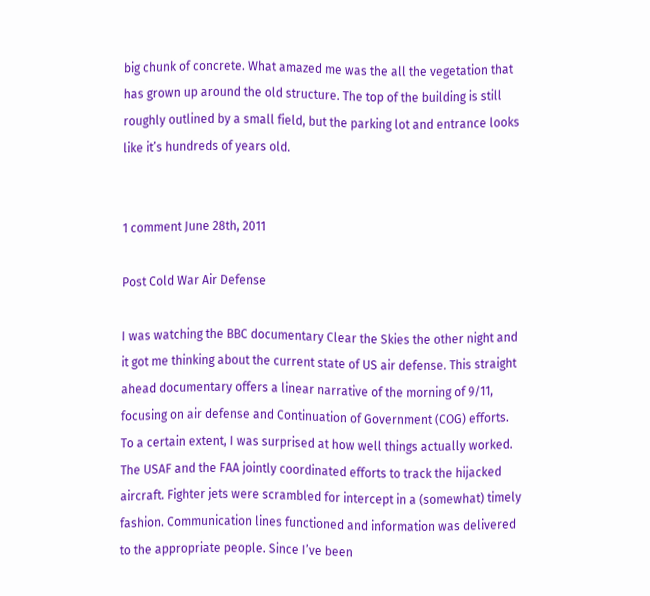big chunk of concrete. What amazed me was the all the vegetation that has grown up around the old structure. The top of the building is still roughly outlined by a small field, but the parking lot and entrance looks like it’s hundreds of years old.


1 comment June 28th, 2011

Post Cold War Air Defense

I was watching the BBC documentary Clear the Skies the other night and it got me thinking about the current state of US air defense. This straight ahead documentary offers a linear narrative of the morning of 9/11, focusing on air defense and Continuation of Government (COG) efforts. To a certain extent, I was surprised at how well things actually worked. The USAF and the FAA jointly coordinated efforts to track the hijacked aircraft. Fighter jets were scrambled for intercept in a (somewhat) timely fashion. Communication lines functioned and information was delivered to the appropriate people. Since I’ve been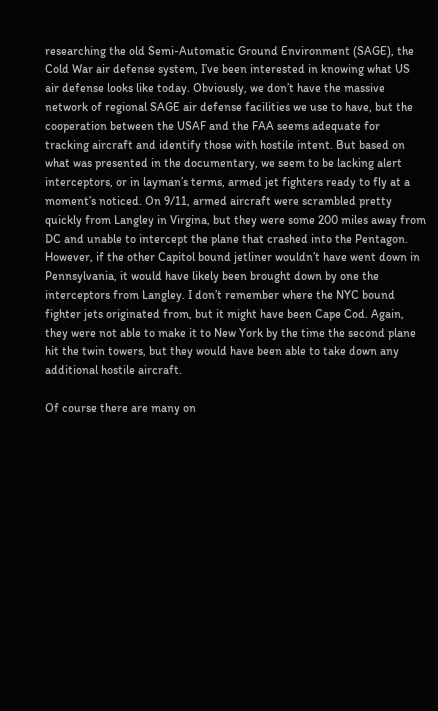researching the old Semi-Automatic Ground Environment (SAGE), the Cold War air defense system, I’ve been interested in knowing what US air defense looks like today. Obviously, we don’t have the massive network of regional SAGE air defense facilities we use to have, but the cooperation between the USAF and the FAA seems adequate for tracking aircraft and identify those with hostile intent. But based on what was presented in the documentary, we seem to be lacking alert interceptors, or in layman’s terms, armed jet fighters ready to fly at a moment’s noticed. On 9/11, armed aircraft were scrambled pretty quickly from Langley in Virgina, but they were some 200 miles away from DC and unable to intercept the plane that crashed into the Pentagon. However, if the other Capitol bound jetliner wouldn’t have went down in Pennsylvania, it would have likely been brought down by one the interceptors from Langley. I don’t remember where the NYC bound fighter jets originated from, but it might have been Cape Cod. Again, they were not able to make it to New York by the time the second plane hit the twin towers, but they would have been able to take down any additional hostile aircraft.

Of course there are many on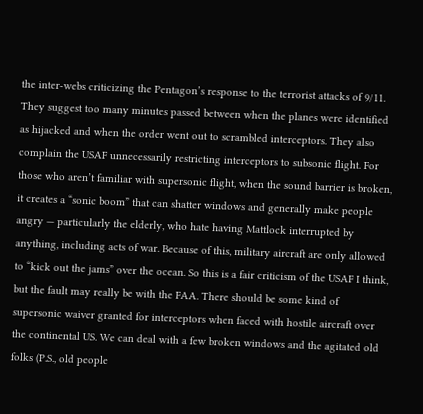the inter-webs criticizing the Pentagon’s response to the terrorist attacks of 9/11. They suggest too many minutes passed between when the planes were identified as hijacked and when the order went out to scrambled interceptors. They also complain the USAF unnecessarily restricting interceptors to subsonic flight. For those who aren’t familiar with supersonic flight, when the sound barrier is broken, it creates a “sonic boom” that can shatter windows and generally make people angry — particularly the elderly, who hate having Mattlock interrupted by anything, including acts of war. Because of this, military aircraft are only allowed to “kick out the jams” over the ocean. So this is a fair criticism of the USAF I think, but the fault may really be with the FAA. There should be some kind of supersonic waiver granted for interceptors when faced with hostile aircraft over the continental US. We can deal with a few broken windows and the agitated old folks (P.S., old people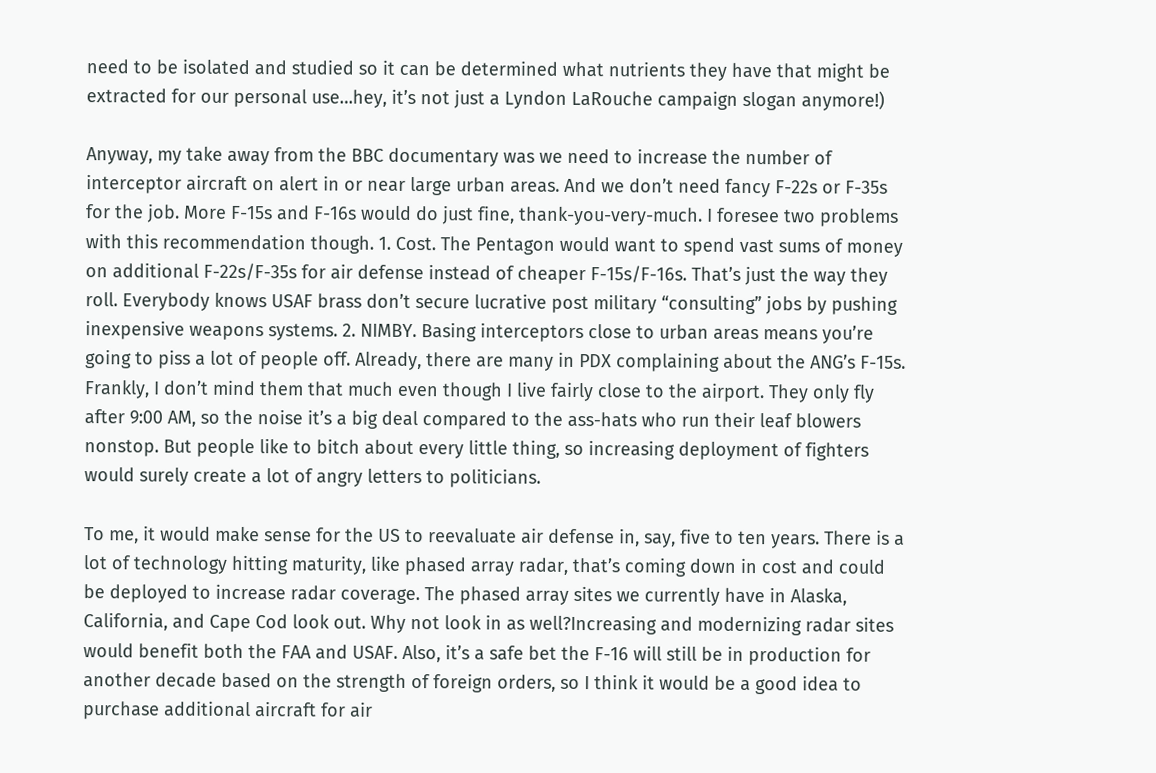need to be isolated and studied so it can be determined what nutrients they have that might be extracted for our personal use…hey, it’s not just a Lyndon LaRouche campaign slogan anymore!)

Anyway, my take away from the BBC documentary was we need to increase the number of interceptor aircraft on alert in or near large urban areas. And we don’t need fancy F-22s or F-35s for the job. More F-15s and F-16s would do just fine, thank-you-very-much. I foresee two problems with this recommendation though. 1. Cost. The Pentagon would want to spend vast sums of money on additional F-22s/F-35s for air defense instead of cheaper F-15s/F-16s. That’s just the way they roll. Everybody knows USAF brass don’t secure lucrative post military “consulting” jobs by pushing inexpensive weapons systems. 2. NIMBY. Basing interceptors close to urban areas means you’re going to piss a lot of people off. Already, there are many in PDX complaining about the ANG’s F-15s. Frankly, I don’t mind them that much even though I live fairly close to the airport. They only fly after 9:00 AM, so the noise it’s a big deal compared to the ass-hats who run their leaf blowers nonstop. But people like to bitch about every little thing, so increasing deployment of fighters would surely create a lot of angry letters to politicians.

To me, it would make sense for the US to reevaluate air defense in, say, five to ten years. There is a lot of technology hitting maturity, like phased array radar, that’s coming down in cost and could be deployed to increase radar coverage. The phased array sites we currently have in Alaska, California, and Cape Cod look out. Why not look in as well?Increasing and modernizing radar sites would benefit both the FAA and USAF. Also, it’s a safe bet the F-16 will still be in production for another decade based on the strength of foreign orders, so I think it would be a good idea to purchase additional aircraft for air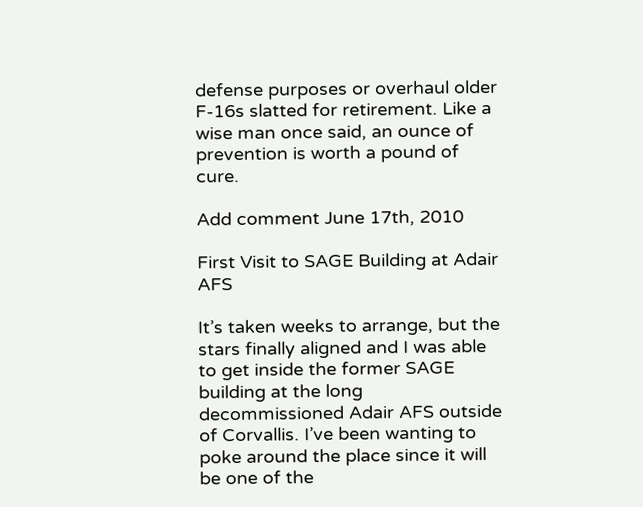defense purposes or overhaul older F-16s slatted for retirement. Like a wise man once said, an ounce of prevention is worth a pound of cure.

Add comment June 17th, 2010

First Visit to SAGE Building at Adair AFS

It’s taken weeks to arrange, but the stars finally aligned and I was able to get inside the former SAGE building at the long decommissioned Adair AFS outside of Corvallis. I’ve been wanting to poke around the place since it will be one of the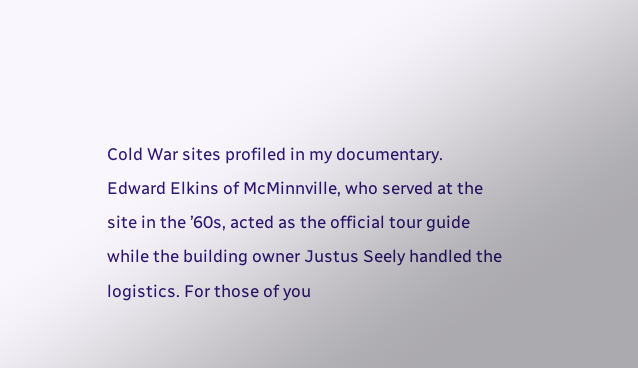Cold War sites profiled in my documentary. Edward Elkins of McMinnville, who served at the site in the ’60s, acted as the official tour guide while the building owner Justus Seely handled the logistics. For those of you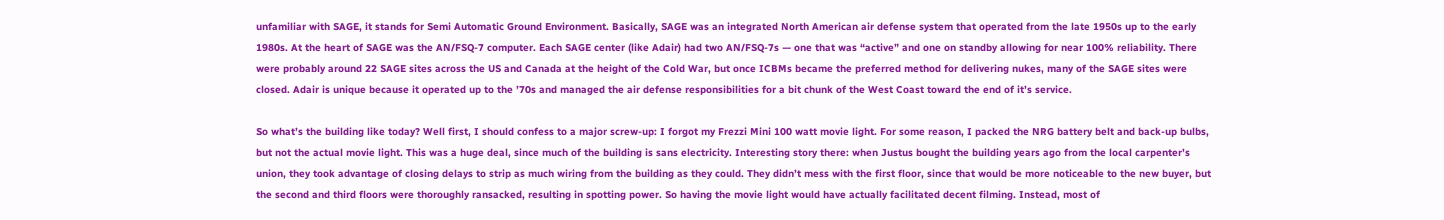unfamiliar with SAGE, it stands for Semi Automatic Ground Environment. Basically, SAGE was an integrated North American air defense system that operated from the late 1950s up to the early 1980s. At the heart of SAGE was the AN/FSQ-7 computer. Each SAGE center (like Adair) had two AN/FSQ-7s — one that was “active” and one on standby allowing for near 100% reliability. There were probably around 22 SAGE sites across the US and Canada at the height of the Cold War, but once ICBMs became the preferred method for delivering nukes, many of the SAGE sites were closed. Adair is unique because it operated up to the ’70s and managed the air defense responsibilities for a bit chunk of the West Coast toward the end of it’s service.

So what’s the building like today? Well first, I should confess to a major screw-up: I forgot my Frezzi Mini 100 watt movie light. For some reason, I packed the NRG battery belt and back-up bulbs, but not the actual movie light. This was a huge deal, since much of the building is sans electricity. Interesting story there: when Justus bought the building years ago from the local carpenter’s union, they took advantage of closing delays to strip as much wiring from the building as they could. They didn’t mess with the first floor, since that would be more noticeable to the new buyer, but the second and third floors were thoroughly ransacked, resulting in spotting power. So having the movie light would have actually facilitated decent filming. Instead, most of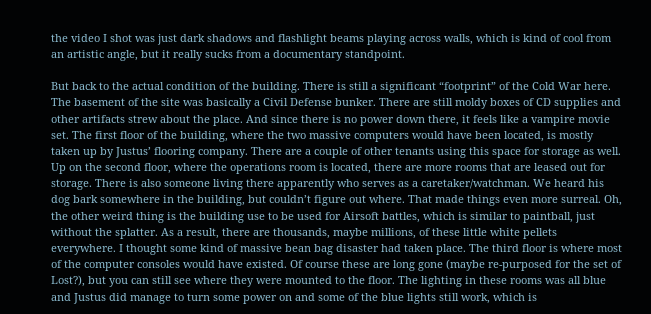the video I shot was just dark shadows and flashlight beams playing across walls, which is kind of cool from an artistic angle, but it really sucks from a documentary standpoint.

But back to the actual condition of the building. There is still a significant “footprint” of the Cold War here. The basement of the site was basically a Civil Defense bunker. There are still moldy boxes of CD supplies and other artifacts strew about the place. And since there is no power down there, it feels like a vampire movie set. The first floor of the building, where the two massive computers would have been located, is mostly taken up by Justus’ flooring company. There are a couple of other tenants using this space for storage as well. Up on the second floor, where the operations room is located, there are more rooms that are leased out for storage. There is also someone living there apparently who serves as a caretaker/watchman. We heard his dog bark somewhere in the building, but couldn’t figure out where. That made things even more surreal. Oh, the other weird thing is the building use to be used for Airsoft battles, which is similar to paintball, just without the splatter. As a result, there are thousands, maybe millions, of these little white pellets everywhere. I thought some kind of massive bean bag disaster had taken place. The third floor is where most of the computer consoles would have existed. Of course these are long gone (maybe re-purposed for the set of Lost?), but you can still see where they were mounted to the floor. The lighting in these rooms was all blue and Justus did manage to turn some power on and some of the blue lights still work, which is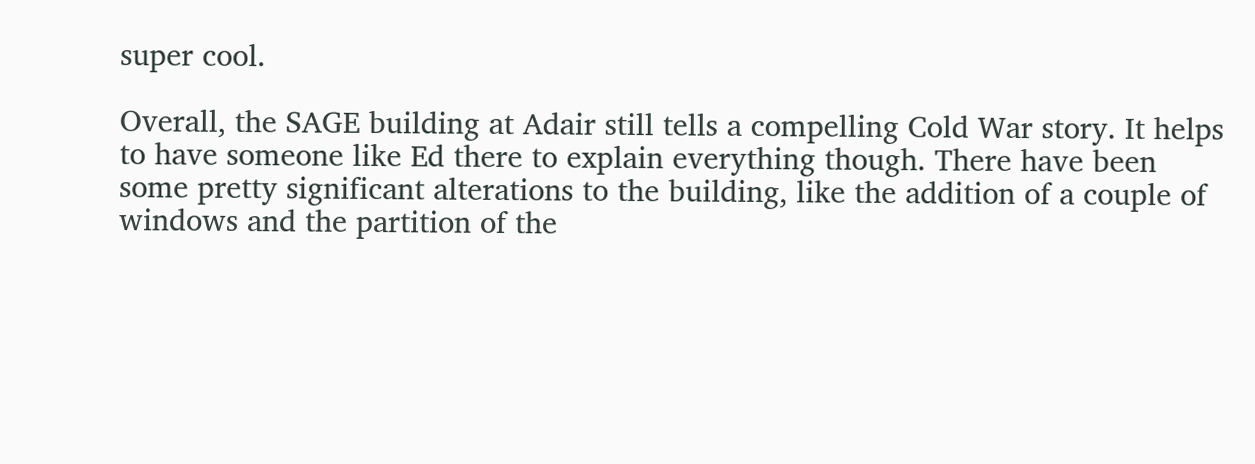super cool.

Overall, the SAGE building at Adair still tells a compelling Cold War story. It helps to have someone like Ed there to explain everything though. There have been some pretty significant alterations to the building, like the addition of a couple of windows and the partition of the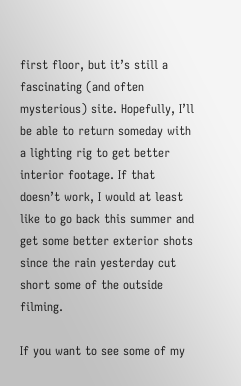first floor, but it’s still a fascinating (and often mysterious) site. Hopefully, I’ll be able to return someday with a lighting rig to get better interior footage. If that doesn’t work, I would at least like to go back this summer and get some better exterior shots since the rain yesterday cut short some of the outside filming.

If you want to see some of my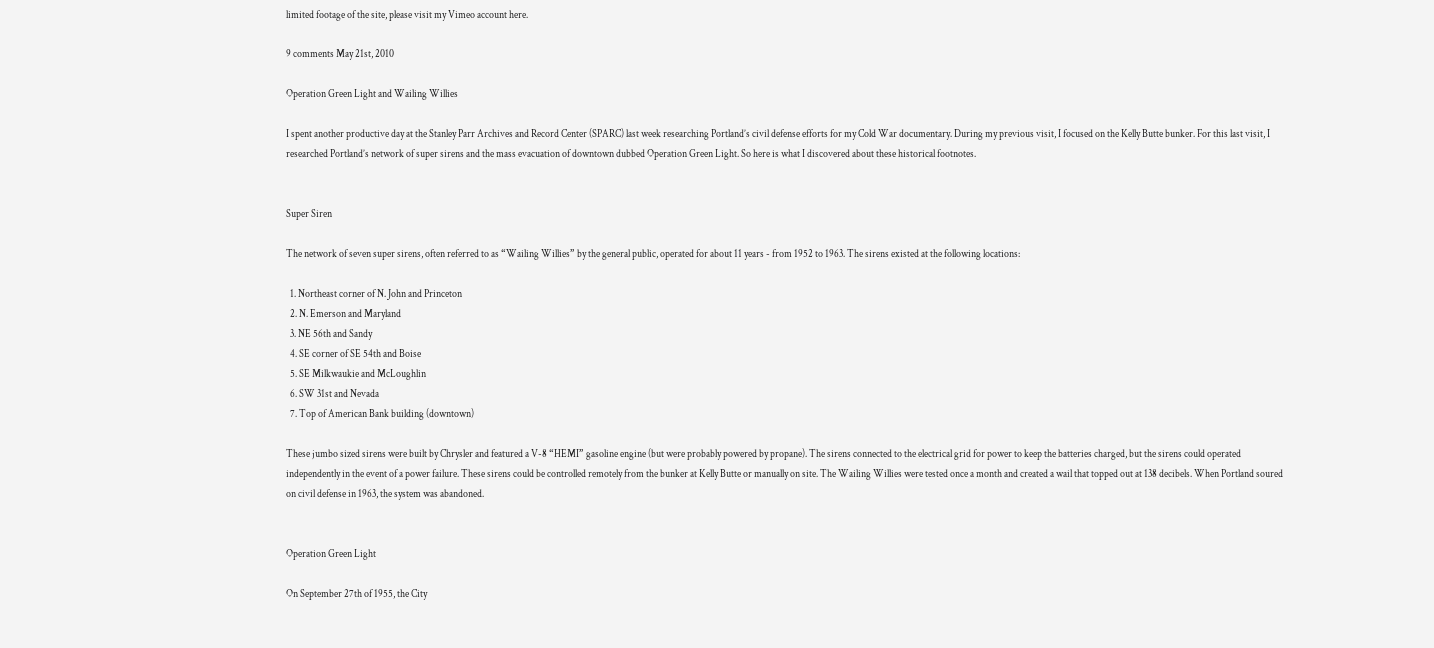limited footage of the site, please visit my Vimeo account here.

9 comments May 21st, 2010

Operation Green Light and Wailing Willies

I spent another productive day at the Stanley Parr Archives and Record Center (SPARC) last week researching Portland’s civil defense efforts for my Cold War documentary. During my previous visit, I focused on the Kelly Butte bunker. For this last visit, I researched Portland’s network of super sirens and the mass evacuation of downtown dubbed Operation Green Light. So here is what I discovered about these historical footnotes.


Super Siren

The network of seven super sirens, often referred to as “Wailing Willies” by the general public, operated for about 11 years - from 1952 to 1963. The sirens existed at the following locations:

  1. Northeast corner of N. John and Princeton
  2. N. Emerson and Maryland
  3. NE 56th and Sandy
  4. SE corner of SE 54th and Boise
  5. SE Milkwaukie and McLoughlin
  6. SW 31st and Nevada
  7. Top of American Bank building (downtown)

These jumbo sized sirens were built by Chrysler and featured a V-8 “HEMI” gasoline engine (but were probably powered by propane). The sirens connected to the electrical grid for power to keep the batteries charged, but the sirens could operated independently in the event of a power failure. These sirens could be controlled remotely from the bunker at Kelly Butte or manually on site. The Wailing Willies were tested once a month and created a wail that topped out at 138 decibels. When Portland soured on civil defense in 1963, the system was abandoned.


Operation Green Light

On September 27th of 1955, the City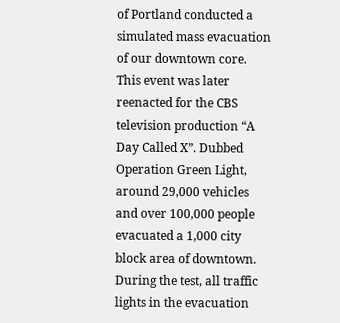of Portland conducted a simulated mass evacuation of our downtown core. This event was later reenacted for the CBS television production “A Day Called X”. Dubbed Operation Green Light, around 29,000 vehicles and over 100,000 people evacuated a 1,000 city block area of downtown. During the test, all traffic lights in the evacuation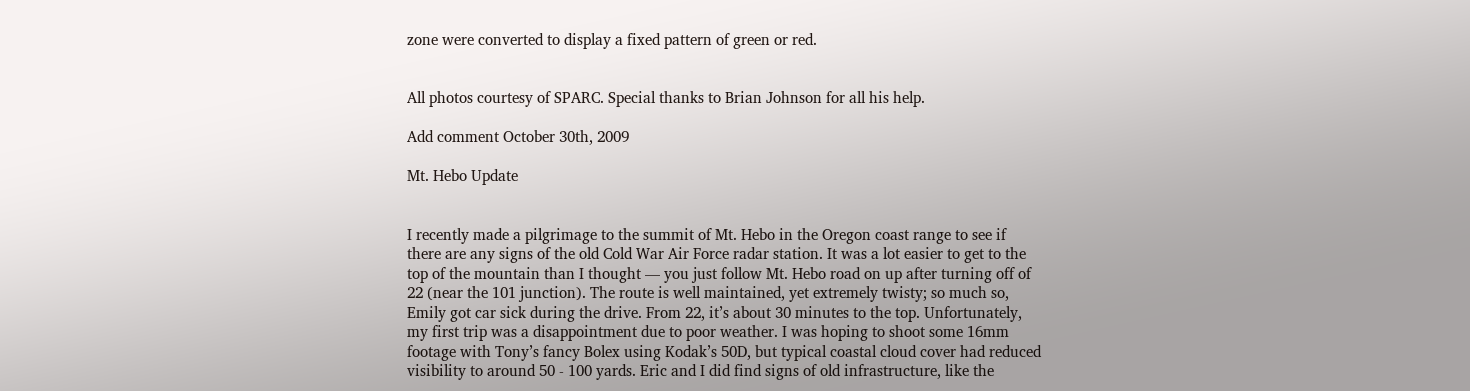zone were converted to display a fixed pattern of green or red.


All photos courtesy of SPARC. Special thanks to Brian Johnson for all his help.

Add comment October 30th, 2009

Mt. Hebo Update


I recently made a pilgrimage to the summit of Mt. Hebo in the Oregon coast range to see if there are any signs of the old Cold War Air Force radar station. It was a lot easier to get to the top of the mountain than I thought — you just follow Mt. Hebo road on up after turning off of 22 (near the 101 junction). The route is well maintained, yet extremely twisty; so much so, Emily got car sick during the drive. From 22, it’s about 30 minutes to the top. Unfortunately, my first trip was a disappointment due to poor weather. I was hoping to shoot some 16mm footage with Tony’s fancy Bolex using Kodak’s 50D, but typical coastal cloud cover had reduced visibility to around 50 - 100 yards. Eric and I did find signs of old infrastructure, like the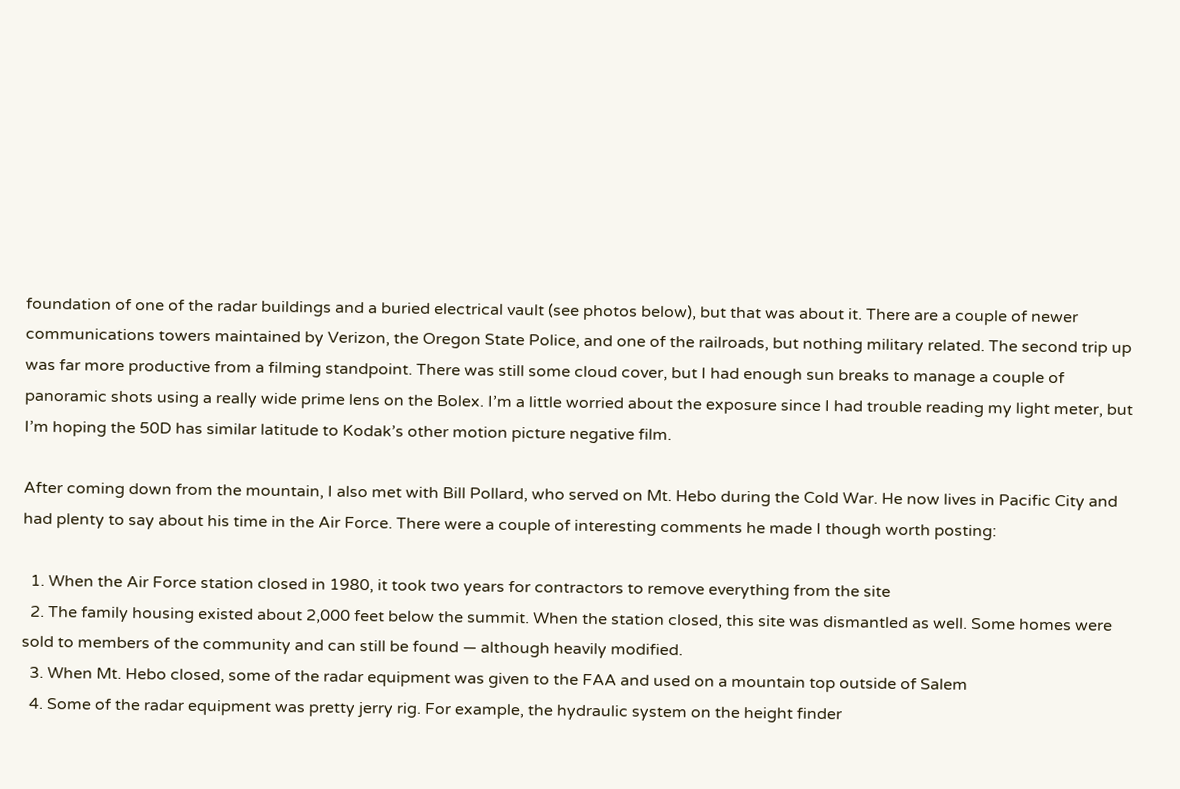foundation of one of the radar buildings and a buried electrical vault (see photos below), but that was about it. There are a couple of newer communications towers maintained by Verizon, the Oregon State Police, and one of the railroads, but nothing military related. The second trip up was far more productive from a filming standpoint. There was still some cloud cover, but I had enough sun breaks to manage a couple of panoramic shots using a really wide prime lens on the Bolex. I’m a little worried about the exposure since I had trouble reading my light meter, but I’m hoping the 50D has similar latitude to Kodak’s other motion picture negative film.

After coming down from the mountain, I also met with Bill Pollard, who served on Mt. Hebo during the Cold War. He now lives in Pacific City and had plenty to say about his time in the Air Force. There were a couple of interesting comments he made I though worth posting:

  1. When the Air Force station closed in 1980, it took two years for contractors to remove everything from the site
  2. The family housing existed about 2,000 feet below the summit. When the station closed, this site was dismantled as well. Some homes were sold to members of the community and can still be found — although heavily modified.
  3. When Mt. Hebo closed, some of the radar equipment was given to the FAA and used on a mountain top outside of Salem
  4. Some of the radar equipment was pretty jerry rig. For example, the hydraulic system on the height finder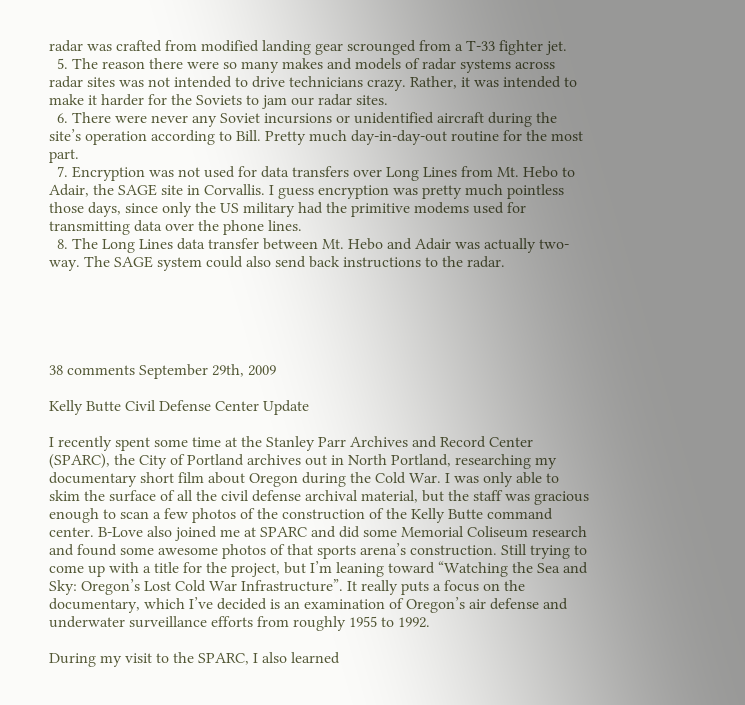radar was crafted from modified landing gear scrounged from a T-33 fighter jet.
  5. The reason there were so many makes and models of radar systems across radar sites was not intended to drive technicians crazy. Rather, it was intended to make it harder for the Soviets to jam our radar sites.
  6. There were never any Soviet incursions or unidentified aircraft during the site’s operation according to Bill. Pretty much day-in-day-out routine for the most part.
  7. Encryption was not used for data transfers over Long Lines from Mt. Hebo to Adair, the SAGE site in Corvallis. I guess encryption was pretty much pointless those days, since only the US military had the primitive modems used for transmitting data over the phone lines.
  8. The Long Lines data transfer between Mt. Hebo and Adair was actually two-way. The SAGE system could also send back instructions to the radar.





38 comments September 29th, 2009

Kelly Butte Civil Defense Center Update

I recently spent some time at the Stanley Parr Archives and Record Center (SPARC), the City of Portland archives out in North Portland, researching my documentary short film about Oregon during the Cold War. I was only able to skim the surface of all the civil defense archival material, but the staff was gracious enough to scan a few photos of the construction of the Kelly Butte command center. B-Love also joined me at SPARC and did some Memorial Coliseum research and found some awesome photos of that sports arena’s construction. Still trying to come up with a title for the project, but I’m leaning toward “Watching the Sea and Sky: Oregon’s Lost Cold War Infrastructure”. It really puts a focus on the documentary, which I’ve decided is an examination of Oregon’s air defense and underwater surveillance efforts from roughly 1955 to 1992.

During my visit to the SPARC, I also learned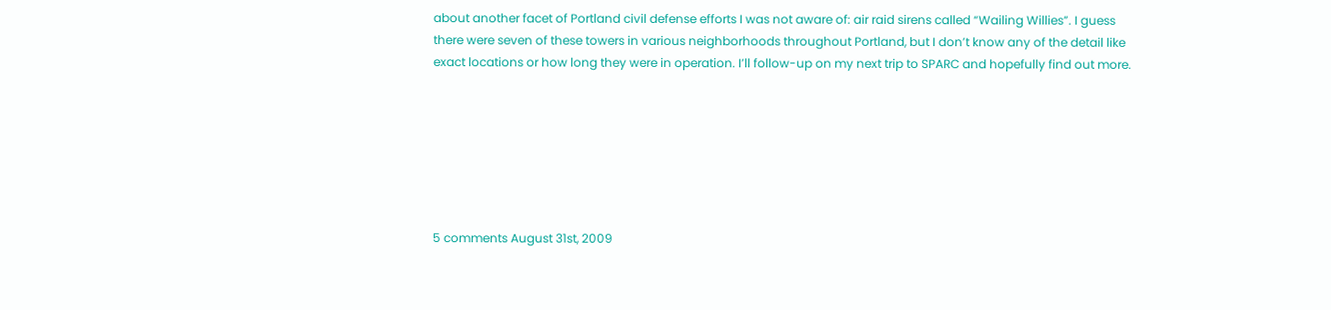about another facet of Portland civil defense efforts I was not aware of: air raid sirens called “Wailing Willies”. I guess there were seven of these towers in various neighborhoods throughout Portland, but I don’t know any of the detail like exact locations or how long they were in operation. I’ll follow-up on my next trip to SPARC and hopefully find out more.







5 comments August 31st, 2009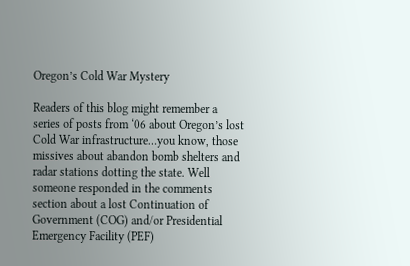Oregon’s Cold War Mystery

Readers of this blog might remember a series of posts from ‘06 about Oregon’s lost Cold War infrastructure…you know, those missives about abandon bomb shelters and radar stations dotting the state. Well someone responded in the comments section about a lost Continuation of Government (COG) and/or Presidential Emergency Facility (PEF)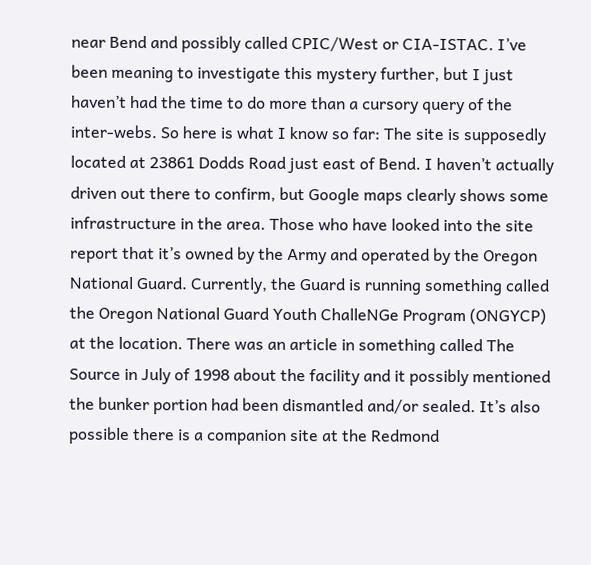near Bend and possibly called CPIC/West or CIA-ISTAC. I’ve been meaning to investigate this mystery further, but I just haven’t had the time to do more than a cursory query of the inter-webs. So here is what I know so far: The site is supposedly located at 23861 Dodds Road just east of Bend. I haven’t actually driven out there to confirm, but Google maps clearly shows some infrastructure in the area. Those who have looked into the site report that it’s owned by the Army and operated by the Oregon National Guard. Currently, the Guard is running something called the Oregon National Guard Youth ChalleNGe Program (ONGYCP) at the location. There was an article in something called The Source in July of 1998 about the facility and it possibly mentioned the bunker portion had been dismantled and/or sealed. It’s also possible there is a companion site at the Redmond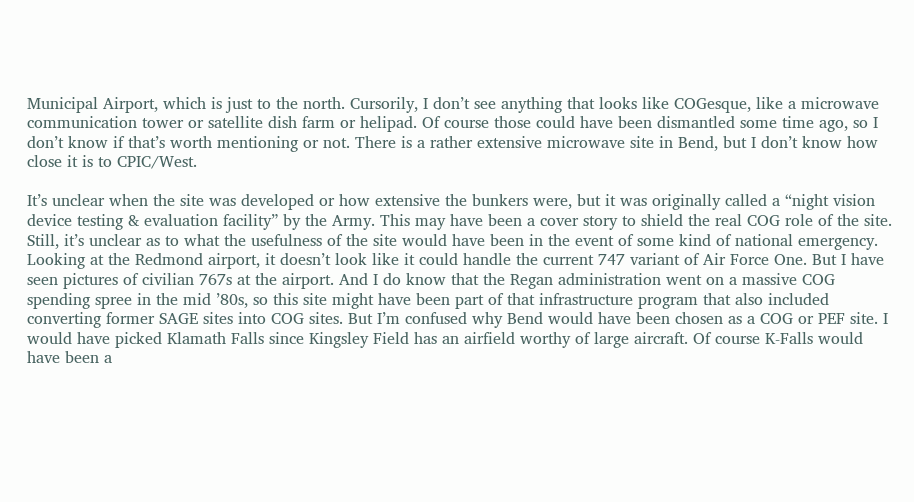Municipal Airport, which is just to the north. Cursorily, I don’t see anything that looks like COGesque, like a microwave communication tower or satellite dish farm or helipad. Of course those could have been dismantled some time ago, so I don’t know if that’s worth mentioning or not. There is a rather extensive microwave site in Bend, but I don’t know how close it is to CPIC/West.

It’s unclear when the site was developed or how extensive the bunkers were, but it was originally called a “night vision device testing & evaluation facility” by the Army. This may have been a cover story to shield the real COG role of the site. Still, it’s unclear as to what the usefulness of the site would have been in the event of some kind of national emergency. Looking at the Redmond airport, it doesn’t look like it could handle the current 747 variant of Air Force One. But I have seen pictures of civilian 767s at the airport. And I do know that the Regan administration went on a massive COG spending spree in the mid ’80s, so this site might have been part of that infrastructure program that also included converting former SAGE sites into COG sites. But I’m confused why Bend would have been chosen as a COG or PEF site. I would have picked Klamath Falls since Kingsley Field has an airfield worthy of large aircraft. Of course K-Falls would have been a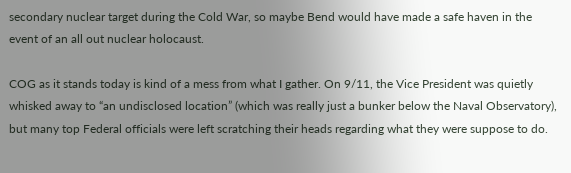secondary nuclear target during the Cold War, so maybe Bend would have made a safe haven in the event of an all out nuclear holocaust.

COG as it stands today is kind of a mess from what I gather. On 9/11, the Vice President was quietly whisked away to “an undisclosed location” (which was really just a bunker below the Naval Observatory), but many top Federal officials were left scratching their heads regarding what they were suppose to do.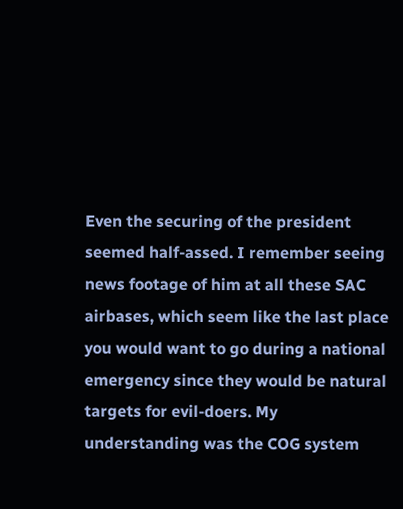Even the securing of the president seemed half-assed. I remember seeing news footage of him at all these SAC airbases, which seem like the last place you would want to go during a national emergency since they would be natural targets for evil-doers. My understanding was the COG system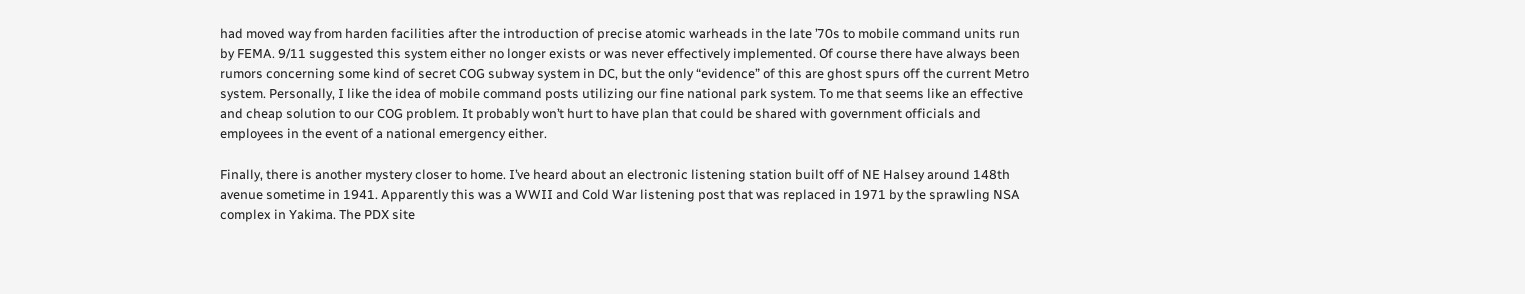had moved way from harden facilities after the introduction of precise atomic warheads in the late ’70s to mobile command units run by FEMA. 9/11 suggested this system either no longer exists or was never effectively implemented. Of course there have always been rumors concerning some kind of secret COG subway system in DC, but the only “evidence” of this are ghost spurs off the current Metro system. Personally, I like the idea of mobile command posts utilizing our fine national park system. To me that seems like an effective and cheap solution to our COG problem. It probably won’t hurt to have plan that could be shared with government officials and employees in the event of a national emergency either.

Finally, there is another mystery closer to home. I’ve heard about an electronic listening station built off of NE Halsey around 148th avenue sometime in 1941. Apparently this was a WWII and Cold War listening post that was replaced in 1971 by the sprawling NSA complex in Yakima. The PDX site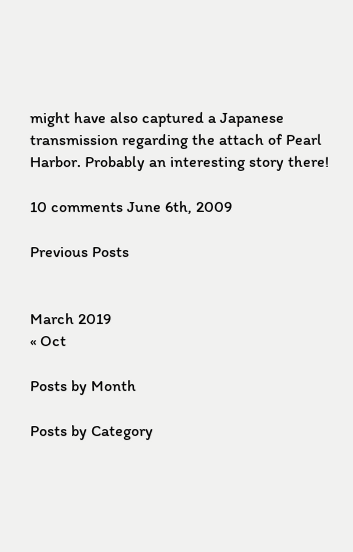might have also captured a Japanese transmission regarding the attach of Pearl Harbor. Probably an interesting story there!

10 comments June 6th, 2009

Previous Posts


March 2019
« Oct

Posts by Month

Posts by Category